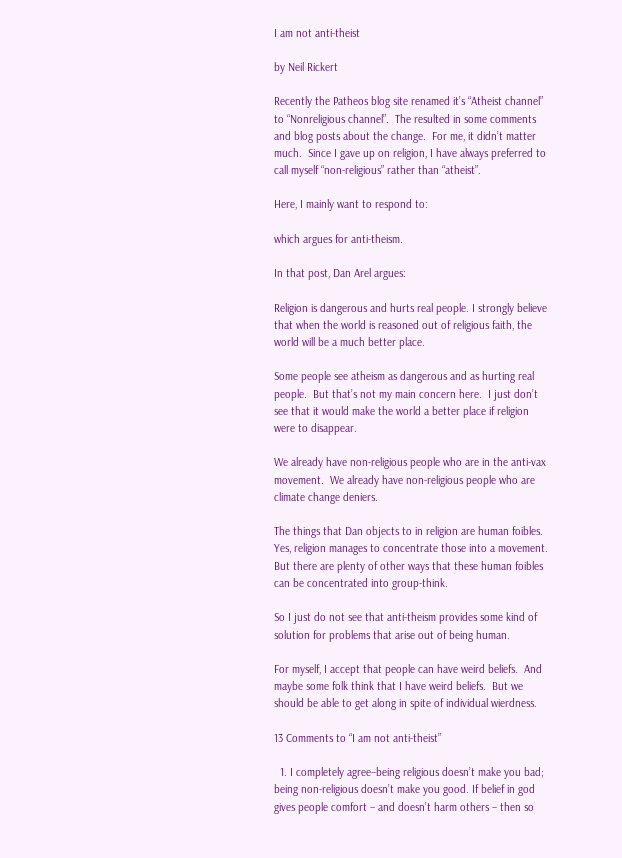I am not anti-theist

by Neil Rickert

Recently the Patheos blog site renamed it’s “Atheist channel” to “Nonreligious channel”.  The resulted in some comments and blog posts about the change.  For me, it didn’t matter much.  Since I gave up on religion, I have always preferred to call myself “non-religious” rather than “atheist”.

Here, I mainly want to respond to:

which argues for anti-theism.

In that post, Dan Arel argues:

Religion is dangerous and hurts real people. I strongly believe that when the world is reasoned out of religious faith, the world will be a much better place.

Some people see atheism as dangerous and as hurting real people.  But that’s not my main concern here.  I just don’t see that it would make the world a better place if religion were to disappear.

We already have non-religious people who are in the anti-vax movement.  We already have non-religious people who are climate change deniers.

The things that Dan objects to in religion are human foibles.  Yes, religion manages to concentrate those into a movement.  But there are plenty of other ways that these human foibles can be concentrated into group-think.

So I just do not see that anti-theism provides some kind of solution for problems that arise out of being human.

For myself, I accept that people can have weird beliefs.  And maybe some folk think that I have weird beliefs.  But we should be able to get along in spite of individual wierdness.

13 Comments to “I am not anti-theist”

  1. I completely agree–being religious doesn’t make you bad; being non-religious doesn’t make you good. If belief in god gives people comfort – and doesn’t harm others – then so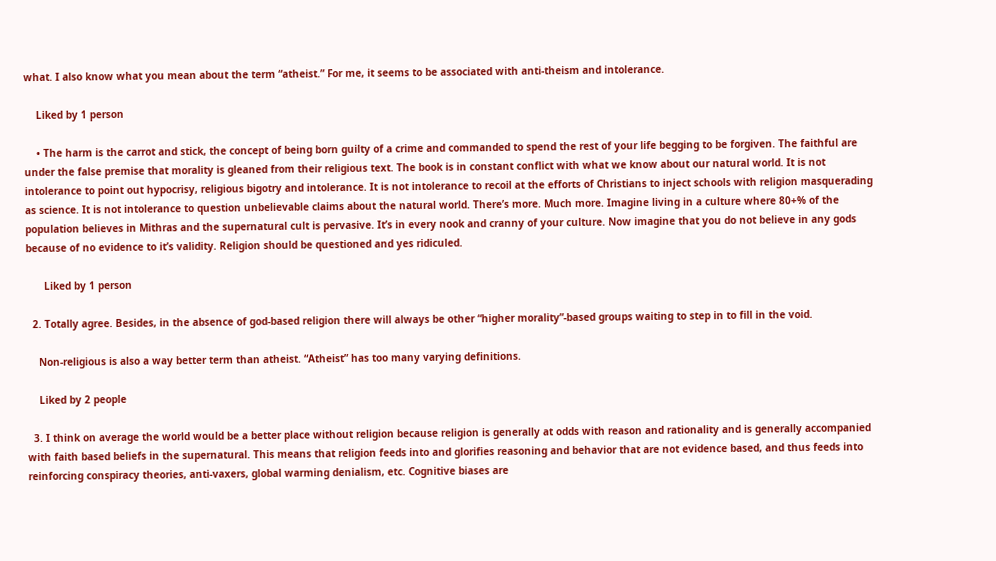what. I also know what you mean about the term “atheist.” For me, it seems to be associated with anti-theism and intolerance.

    Liked by 1 person

    • The harm is the carrot and stick, the concept of being born guilty of a crime and commanded to spend the rest of your life begging to be forgiven. The faithful are under the false premise that morality is gleaned from their religious text. The book is in constant conflict with what we know about our natural world. It is not intolerance to point out hypocrisy, religious bigotry and intolerance. It is not intolerance to recoil at the efforts of Christians to inject schools with religion masquerading as science. It is not intolerance to question unbelievable claims about the natural world. There’s more. Much more. Imagine living in a culture where 80+% of the population believes in Mithras and the supernatural cult is pervasive. It’s in every nook and cranny of your culture. Now imagine that you do not believe in any gods because of no evidence to it’s validity. Religion should be questioned and yes ridiculed.

      Liked by 1 person

  2. Totally agree. Besides, in the absence of god-based religion there will always be other “higher morality”-based groups waiting to step in to fill in the void.

    Non-religious is also a way better term than atheist. “Atheist” has too many varying definitions.

    Liked by 2 people

  3. I think on average the world would be a better place without religion because religion is generally at odds with reason and rationality and is generally accompanied with faith based beliefs in the supernatural. This means that religion feeds into and glorifies reasoning and behavior that are not evidence based, and thus feeds into reinforcing conspiracy theories, anti-vaxers, global warming denialism, etc. Cognitive biases are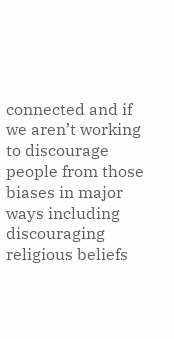connected and if we aren’t working to discourage people from those biases in major ways including discouraging religious beliefs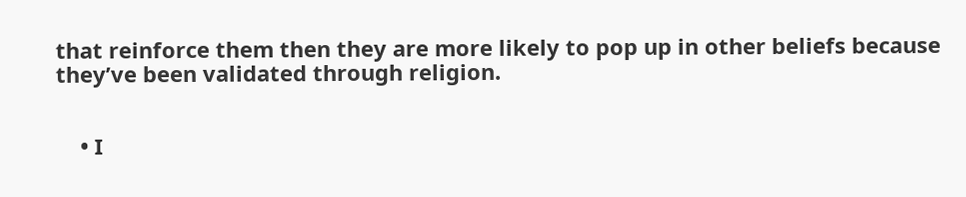that reinforce them then they are more likely to pop up in other beliefs because they’ve been validated through religion.


    • I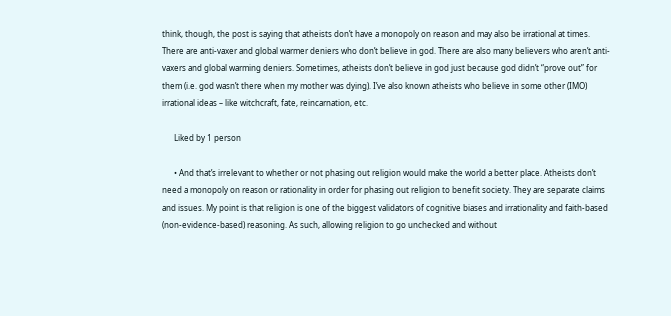think, though, the post is saying that atheists don’t have a monopoly on reason and may also be irrational at times. There are anti-vaxer and global warmer deniers who don’t believe in god. There are also many believers who aren’t anti-vaxers and global warming deniers. Sometimes, atheists don’t believe in god just because god didn’t “prove out” for them (i.e. god wasn’t there when my mother was dying). I’ve also known atheists who believe in some other (IMO) irrational ideas – like witchcraft, fate, reincarnation, etc.

      Liked by 1 person

      • And that’s irrelevant to whether or not phasing out religion would make the world a better place. Atheists don’t need a monopoly on reason or rationality in order for phasing out religion to benefit society. They are separate claims and issues. My point is that religion is one of the biggest validators of cognitive biases and irrationality and faith-based (non-evidence-based) reasoning. As such, allowing religion to go unchecked and without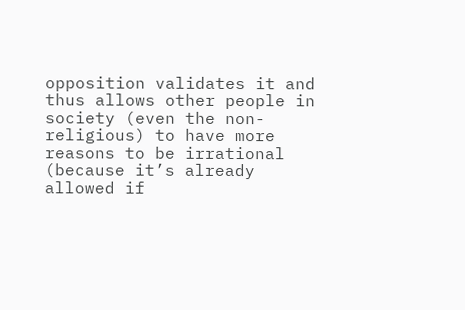opposition validates it and thus allows other people in society (even the non-religious) to have more reasons to be irrational (because it’s already allowed if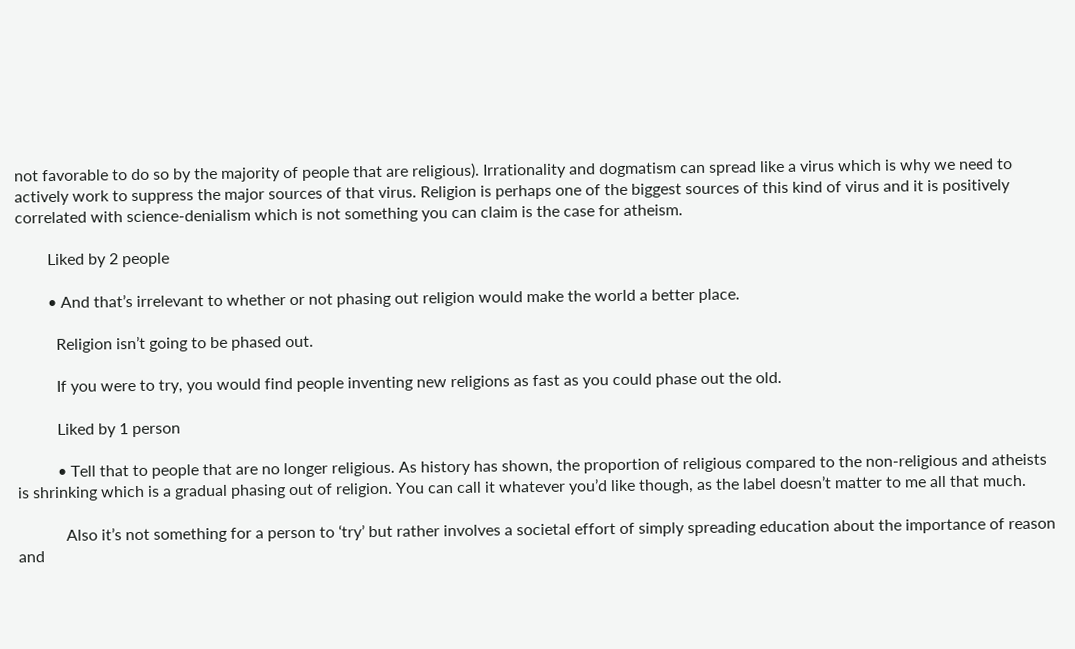not favorable to do so by the majority of people that are religious). Irrationality and dogmatism can spread like a virus which is why we need to actively work to suppress the major sources of that virus. Religion is perhaps one of the biggest sources of this kind of virus and it is positively correlated with science-denialism which is not something you can claim is the case for atheism.

        Liked by 2 people

        • And that’s irrelevant to whether or not phasing out religion would make the world a better place.

          Religion isn’t going to be phased out.

          If you were to try, you would find people inventing new religions as fast as you could phase out the old.

          Liked by 1 person

          • Tell that to people that are no longer religious. As history has shown, the proportion of religious compared to the non-religious and atheists is shrinking which is a gradual phasing out of religion. You can call it whatever you’d like though, as the label doesn’t matter to me all that much.

            Also it’s not something for a person to ‘try’ but rather involves a societal effort of simply spreading education about the importance of reason and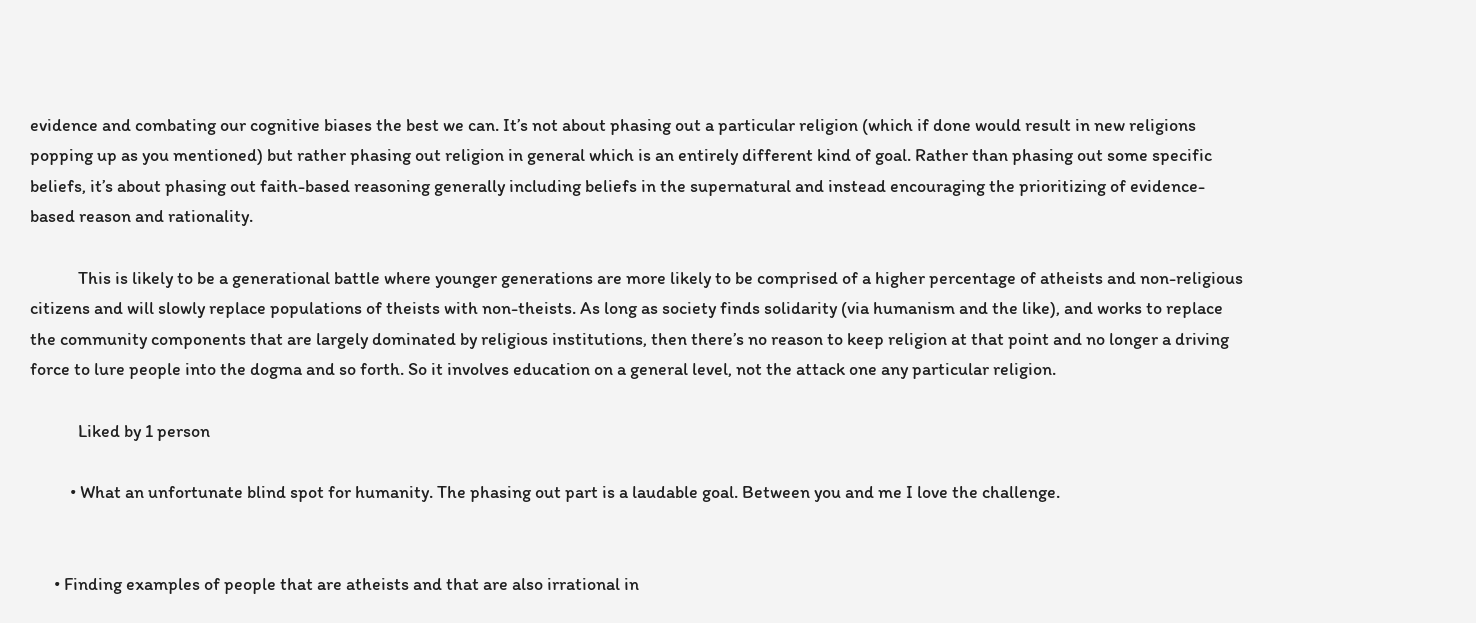evidence and combating our cognitive biases the best we can. It’s not about phasing out a particular religion (which if done would result in new religions popping up as you mentioned) but rather phasing out religion in general which is an entirely different kind of goal. Rather than phasing out some specific beliefs, it’s about phasing out faith-based reasoning generally including beliefs in the supernatural and instead encouraging the prioritizing of evidence-based reason and rationality.

            This is likely to be a generational battle where younger generations are more likely to be comprised of a higher percentage of atheists and non-religious citizens and will slowly replace populations of theists with non-theists. As long as society finds solidarity (via humanism and the like), and works to replace the community components that are largely dominated by religious institutions, then there’s no reason to keep religion at that point and no longer a driving force to lure people into the dogma and so forth. So it involves education on a general level, not the attack one any particular religion.

            Liked by 1 person

          • What an unfortunate blind spot for humanity. The phasing out part is a laudable goal. Between you and me I love the challenge.


      • Finding examples of people that are atheists and that are also irrational in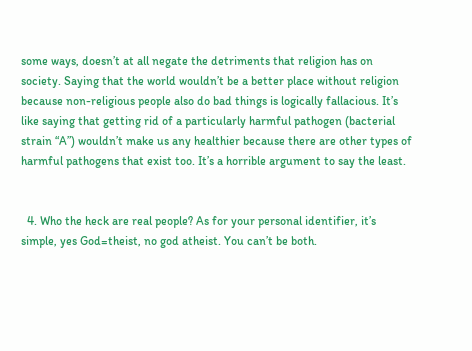some ways, doesn’t at all negate the detriments that religion has on society. Saying that the world wouldn’t be a better place without religion because non-religious people also do bad things is logically fallacious. It’s like saying that getting rid of a particularly harmful pathogen (bacterial strain “A”) wouldn’t make us any healthier because there are other types of harmful pathogens that exist too. It’s a horrible argument to say the least.


  4. Who the heck are real people? As for your personal identifier, it’s simple, yes God=theist, no god atheist. You can’t be both.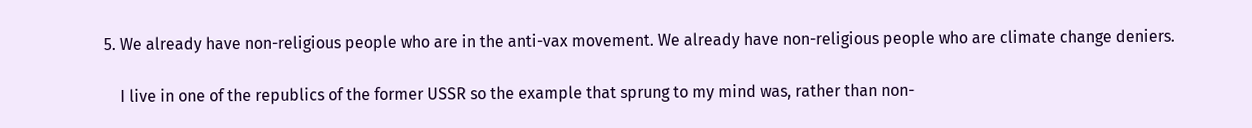5. We already have non-religious people who are in the anti-vax movement. We already have non-religious people who are climate change deniers.

    I live in one of the republics of the former USSR so the example that sprung to my mind was, rather than non-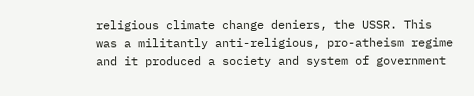religious climate change deniers, the USSR. This was a militantly anti-religious, pro-atheism regime and it produced a society and system of government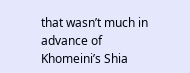that wasn’t much in advance of Khomeini’s Shia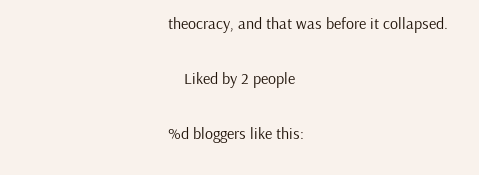theocracy, and that was before it collapsed.

    Liked by 2 people

%d bloggers like this: